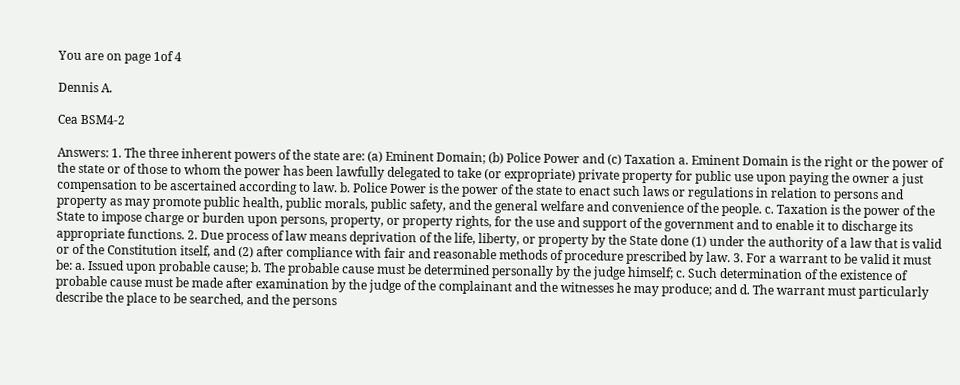You are on page 1of 4

Dennis A.

Cea BSM4-2

Answers: 1. The three inherent powers of the state are: (a) Eminent Domain; (b) Police Power and (c) Taxation a. Eminent Domain is the right or the power of the state or of those to whom the power has been lawfully delegated to take (or expropriate) private property for public use upon paying the owner a just compensation to be ascertained according to law. b. Police Power is the power of the state to enact such laws or regulations in relation to persons and property as may promote public health, public morals, public safety, and the general welfare and convenience of the people. c. Taxation is the power of the State to impose charge or burden upon persons, property, or property rights, for the use and support of the government and to enable it to discharge its appropriate functions. 2. Due process of law means deprivation of the life, liberty, or property by the State done (1) under the authority of a law that is valid or of the Constitution itself, and (2) after compliance with fair and reasonable methods of procedure prescribed by law. 3. For a warrant to be valid it must be: a. Issued upon probable cause; b. The probable cause must be determined personally by the judge himself; c. Such determination of the existence of probable cause must be made after examination by the judge of the complainant and the witnesses he may produce; and d. The warrant must particularly describe the place to be searched, and the persons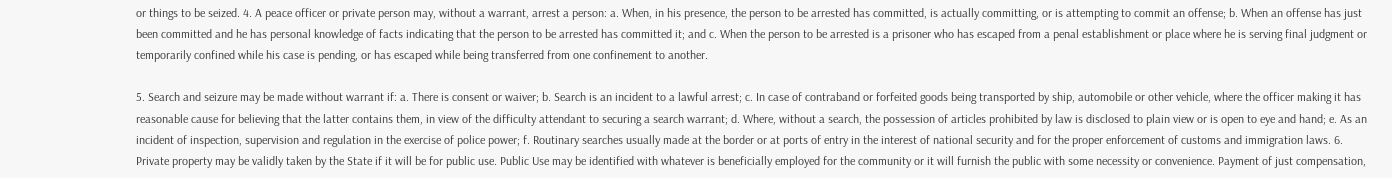or things to be seized. 4. A peace officer or private person may, without a warrant, arrest a person: a. When, in his presence, the person to be arrested has committed, is actually committing, or is attempting to commit an offense; b. When an offense has just been committed and he has personal knowledge of facts indicating that the person to be arrested has committed it; and c. When the person to be arrested is a prisoner who has escaped from a penal establishment or place where he is serving final judgment or temporarily confined while his case is pending, or has escaped while being transferred from one confinement to another.

5. Search and seizure may be made without warrant if: a. There is consent or waiver; b. Search is an incident to a lawful arrest; c. In case of contraband or forfeited goods being transported by ship, automobile or other vehicle, where the officer making it has reasonable cause for believing that the latter contains them, in view of the difficulty attendant to securing a search warrant; d. Where, without a search, the possession of articles prohibited by law is disclosed to plain view or is open to eye and hand; e. As an incident of inspection, supervision and regulation in the exercise of police power; f. Routinary searches usually made at the border or at ports of entry in the interest of national security and for the proper enforcement of customs and immigration laws. 6. Private property may be validly taken by the State if it will be for public use. Public Use may be identified with whatever is beneficially employed for the community or it will furnish the public with some necessity or convenience. Payment of just compensation,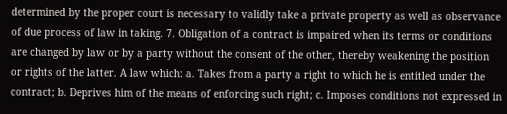determined by the proper court is necessary to validly take a private property as well as observance of due process of law in taking. 7. Obligation of a contract is impaired when its terms or conditions are changed by law or by a party without the consent of the other, thereby weakening the position or rights of the latter. A law which: a. Takes from a party a right to which he is entitled under the contract; b. Deprives him of the means of enforcing such right; c. Imposes conditions not expressed in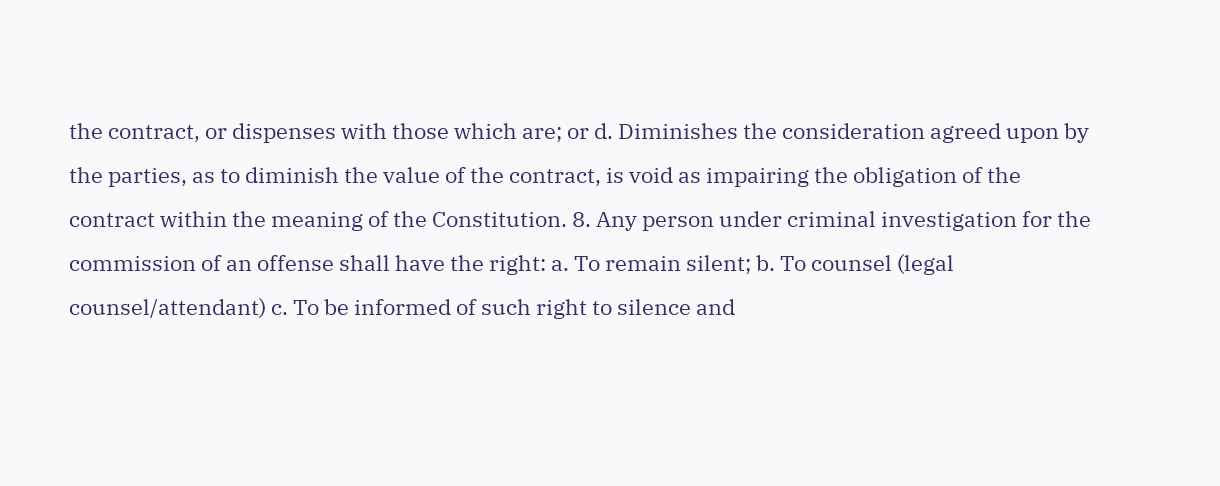the contract, or dispenses with those which are; or d. Diminishes the consideration agreed upon by the parties, as to diminish the value of the contract, is void as impairing the obligation of the contract within the meaning of the Constitution. 8. Any person under criminal investigation for the commission of an offense shall have the right: a. To remain silent; b. To counsel (legal counsel/attendant) c. To be informed of such right to silence and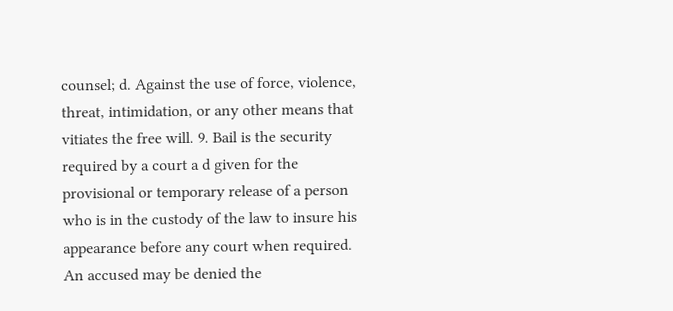counsel; d. Against the use of force, violence, threat, intimidation, or any other means that vitiates the free will. 9. Bail is the security required by a court a d given for the provisional or temporary release of a person who is in the custody of the law to insure his appearance before any court when required. An accused may be denied the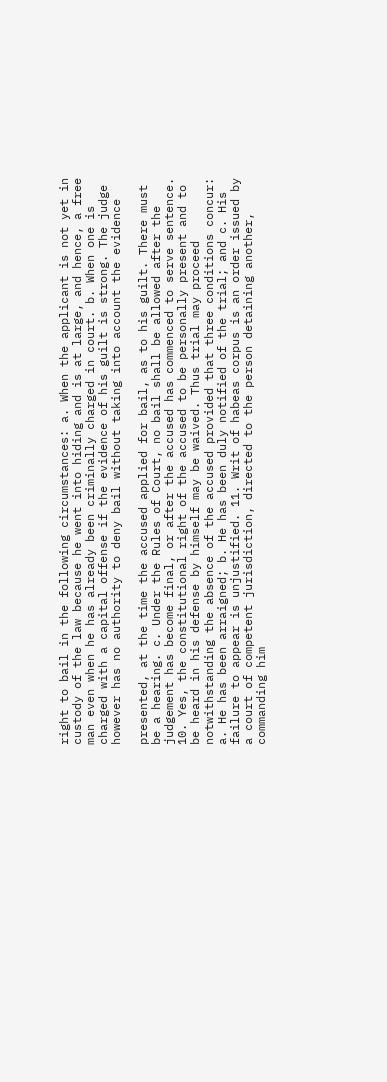right to bail in the following circumstances: a. When the applicant is not yet in custody of the law because he went into hiding and is at large, and hence, a free man even when he has already been criminally charged in court. b. When one is charged with a capital offense if the evidence of his guilt is strong. The judge however has no authority to deny bail without taking into account the evidence

presented, at the time the accused applied for bail, as to his guilt. There must be a hearing. c. Under the Rules of Court, no bail shall be allowed after the judgement has become final, or after the accused has commenced to serve sentence. 10. Yes, the constitutional right of the accused to be personally present and to be heard in his defense by himself may be waived. Thus trial may proceed notwithstanding the absence of the accused provided that three conditions concur: a. He has been arraigned; b. He has been duly notified of the trial; and c. His failure to appear is unjustified. 11. Writ of habeas corpus is an order issued by a court of competent jurisdiction, directed to the person detaining another, commanding him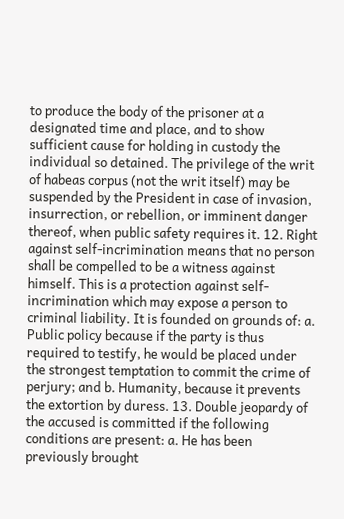to produce the body of the prisoner at a designated time and place, and to show sufficient cause for holding in custody the individual so detained. The privilege of the writ of habeas corpus (not the writ itself) may be suspended by the President in case of invasion, insurrection, or rebellion, or imminent danger thereof, when public safety requires it. 12. Right against self-incrimination means that no person shall be compelled to be a witness against himself. This is a protection against self-incrimination which may expose a person to criminal liability. It is founded on grounds of: a. Public policy because if the party is thus required to testify, he would be placed under the strongest temptation to commit the crime of perjury; and b. Humanity, because it prevents the extortion by duress. 13. Double jeopardy of the accused is committed if the following conditions are present: a. He has been previously brought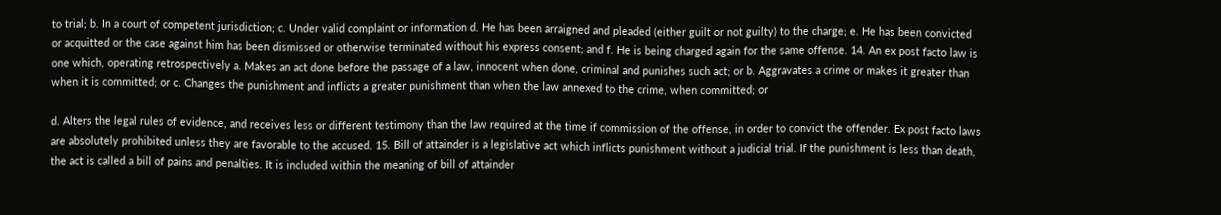to trial; b. In a court of competent jurisdiction; c. Under valid complaint or information d. He has been arraigned and pleaded (either guilt or not guilty) to the charge; e. He has been convicted or acquitted or the case against him has been dismissed or otherwise terminated without his express consent; and f. He is being charged again for the same offense. 14. An ex post facto law is one which, operating retrospectively a. Makes an act done before the passage of a law, innocent when done, criminal and punishes such act; or b. Aggravates a crime or makes it greater than when it is committed; or c. Changes the punishment and inflicts a greater punishment than when the law annexed to the crime, when committed; or

d. Alters the legal rules of evidence, and receives less or different testimony than the law required at the time if commission of the offense, in order to convict the offender. Ex post facto laws are absolutely prohibited unless they are favorable to the accused. 15. Bill of attainder is a legislative act which inflicts punishment without a judicial trial. If the punishment is less than death, the act is called a bill of pains and penalties. It is included within the meaning of bill of attainder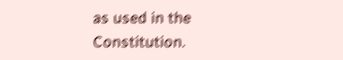as used in the Constitution.